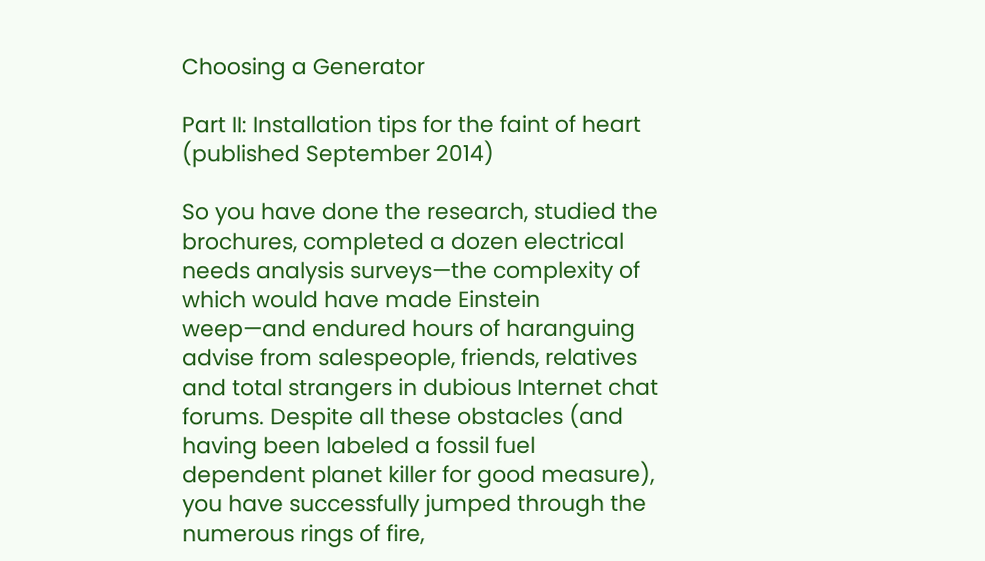Choosing a Generator

Part II: Installation tips for the faint of heart  (published September 2014)

So you have done the research, studied the brochures, completed a dozen electrical needs analysis surveys—the complexity of which would have made Einstein weep—and endured hours of haranguing advise from salespeople, friends, relatives and total strangers in dubious Internet chat forums. Despite all these obstacles (and having been labeled a fossil fuel dependent planet killer for good measure), you have successfully jumped through the numerous rings of fire,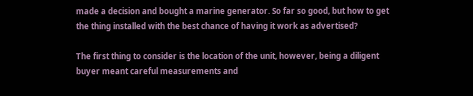made a decision and bought a marine generator. So far so good, but how to get the thing installed with the best chance of having it work as advertised?

The first thing to consider is the location of the unit, however, being a diligent buyer meant careful measurements and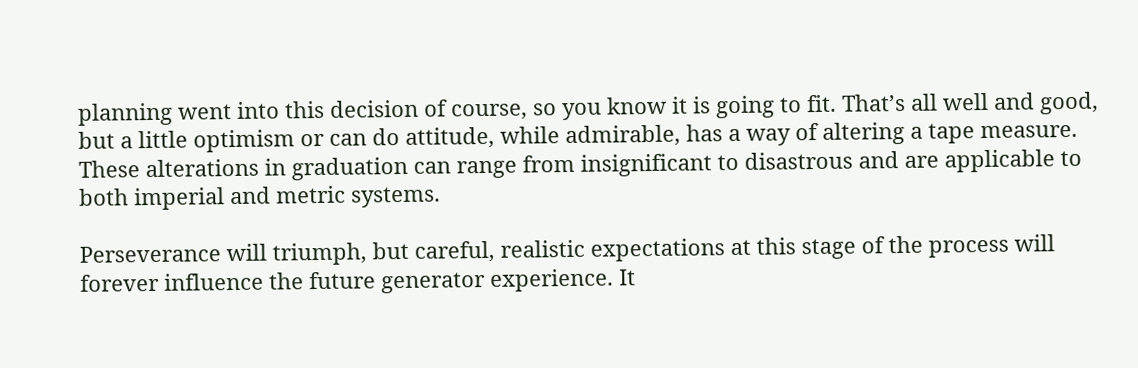planning went into this decision of course, so you know it is going to fit. That’s all well and good, but a little optimism or can do attitude, while admirable, has a way of altering a tape measure. These alterations in graduation can range from insignificant to disastrous and are applicable to both imperial and metric systems.

Perseverance will triumph, but careful, realistic expectations at this stage of the process will forever influence the future generator experience. It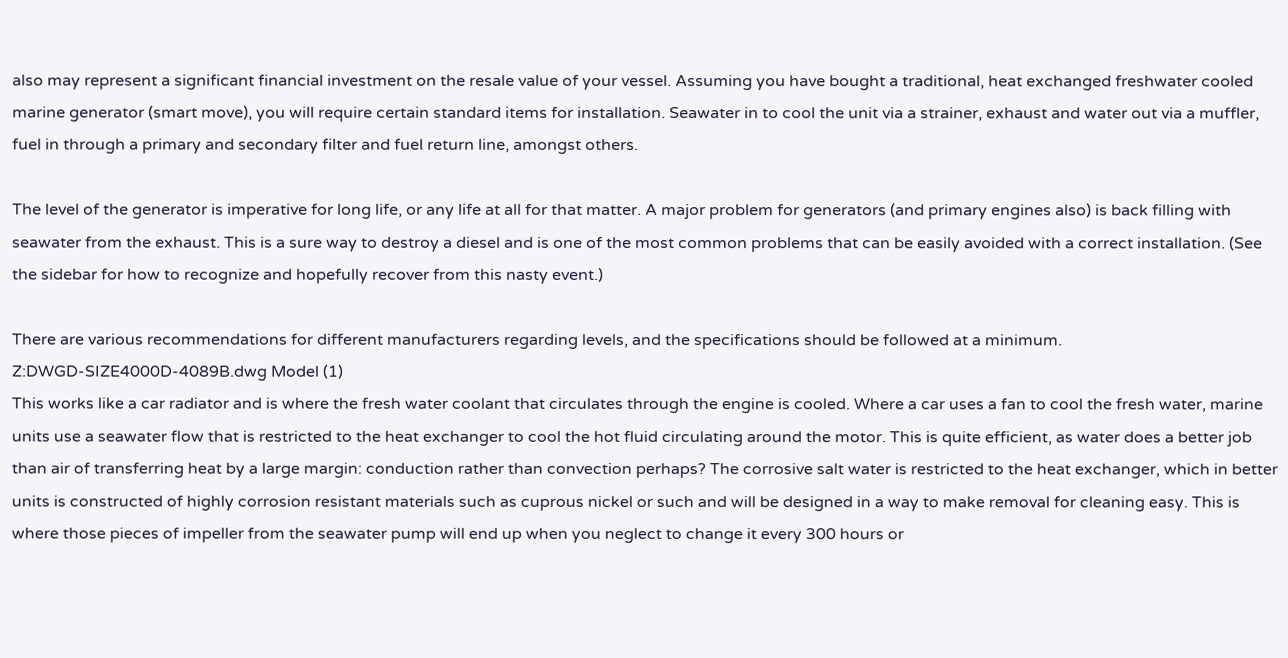also may represent a significant financial investment on the resale value of your vessel. Assuming you have bought a traditional, heat exchanged freshwater cooled marine generator (smart move), you will require certain standard items for installation. Seawater in to cool the unit via a strainer, exhaust and water out via a muffler, fuel in through a primary and secondary filter and fuel return line, amongst others.

The level of the generator is imperative for long life, or any life at all for that matter. A major problem for generators (and primary engines also) is back filling with seawater from the exhaust. This is a sure way to destroy a diesel and is one of the most common problems that can be easily avoided with a correct installation. (See the sidebar for how to recognize and hopefully recover from this nasty event.)

There are various recommendations for different manufacturers regarding levels, and the specifications should be followed at a minimum.
Z:DWGD-SIZE4000D-4089B.dwg Model (1)
This works like a car radiator and is where the fresh water coolant that circulates through the engine is cooled. Where a car uses a fan to cool the fresh water, marine units use a seawater flow that is restricted to the heat exchanger to cool the hot fluid circulating around the motor. This is quite efficient, as water does a better job than air of transferring heat by a large margin: conduction rather than convection perhaps? The corrosive salt water is restricted to the heat exchanger, which in better units is constructed of highly corrosion resistant materials such as cuprous nickel or such and will be designed in a way to make removal for cleaning easy. This is where those pieces of impeller from the seawater pump will end up when you neglect to change it every 300 hours or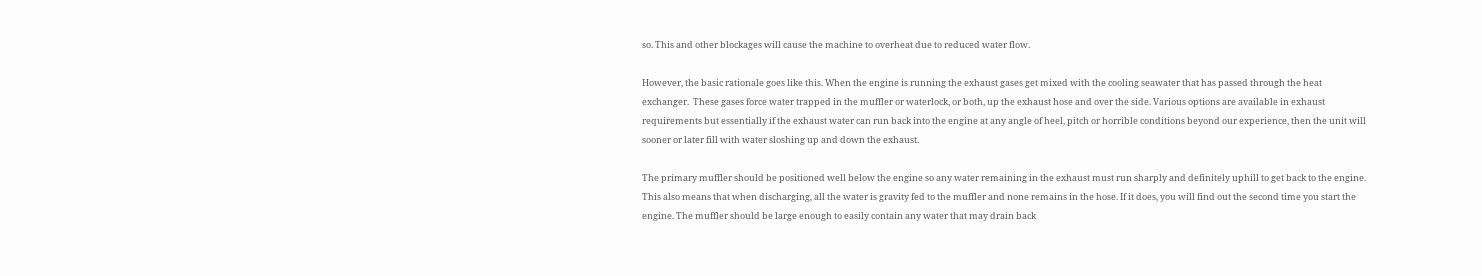so. This and other blockages will cause the machine to overheat due to reduced water flow.

However, the basic rationale goes like this. When the engine is running the exhaust gases get mixed with the cooling seawater that has passed through the heat exchanger.  These gases force water trapped in the muffler or waterlock, or both, up the exhaust hose and over the side. Various options are available in exhaust requirements but essentially if the exhaust water can run back into the engine at any angle of heel, pitch or horrible conditions beyond our experience, then the unit will sooner or later fill with water sloshing up and down the exhaust.

The primary muffler should be positioned well below the engine so any water remaining in the exhaust must run sharply and definitely uphill to get back to the engine. This also means that when discharging, all the water is gravity fed to the muffler and none remains in the hose. If it does, you will find out the second time you start the engine. The muffler should be large enough to easily contain any water that may drain back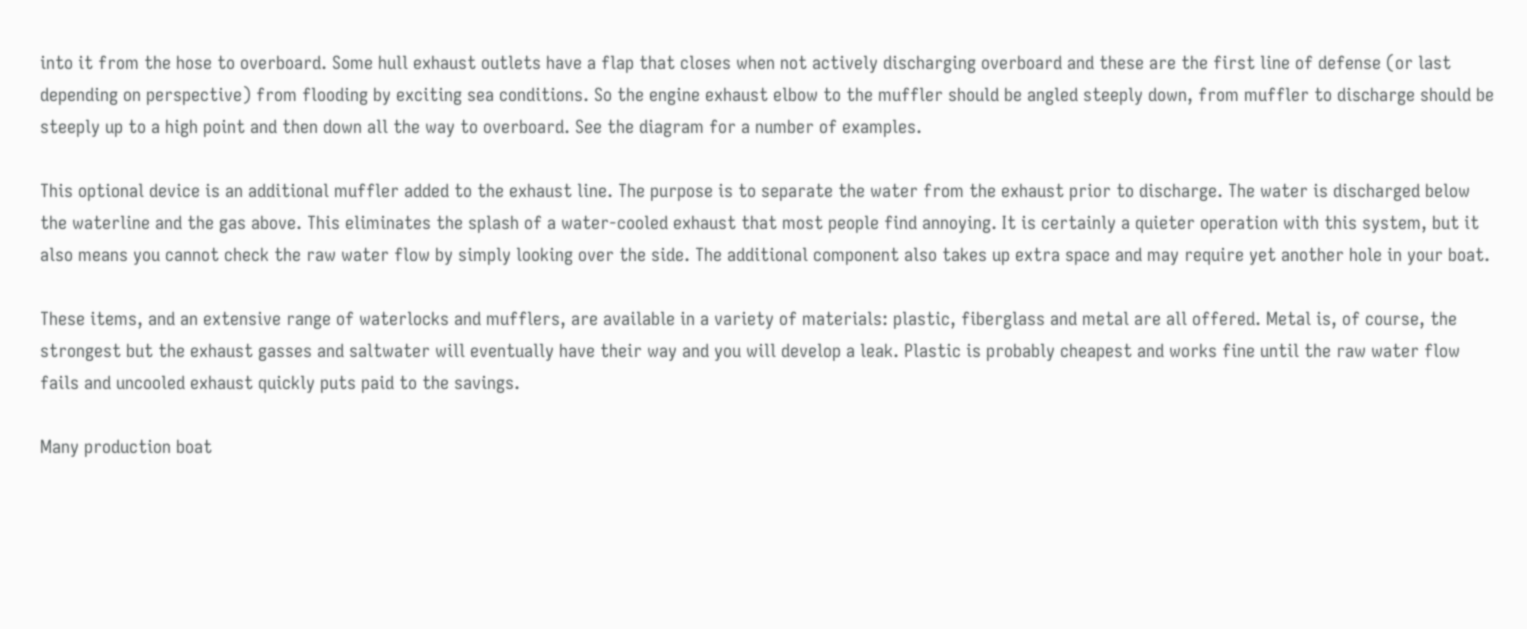into it from the hose to overboard. Some hull exhaust outlets have a flap that closes when not actively discharging overboard and these are the first line of defense (or last depending on perspective) from flooding by exciting sea conditions. So the engine exhaust elbow to the muffler should be angled steeply down, from muffler to discharge should be steeply up to a high point and then down all the way to overboard. See the diagram for a number of examples.

This optional device is an additional muffler added to the exhaust line. The purpose is to separate the water from the exhaust prior to discharge. The water is discharged below the waterline and the gas above. This eliminates the splash of a water-cooled exhaust that most people find annoying. It is certainly a quieter operation with this system, but it also means you cannot check the raw water flow by simply looking over the side. The additional component also takes up extra space and may require yet another hole in your boat.

These items, and an extensive range of waterlocks and mufflers, are available in a variety of materials: plastic, fiberglass and metal are all offered. Metal is, of course, the strongest but the exhaust gasses and saltwater will eventually have their way and you will develop a leak. Plastic is probably cheapest and works fine until the raw water flow fails and uncooled exhaust quickly puts paid to the savings.

Many production boat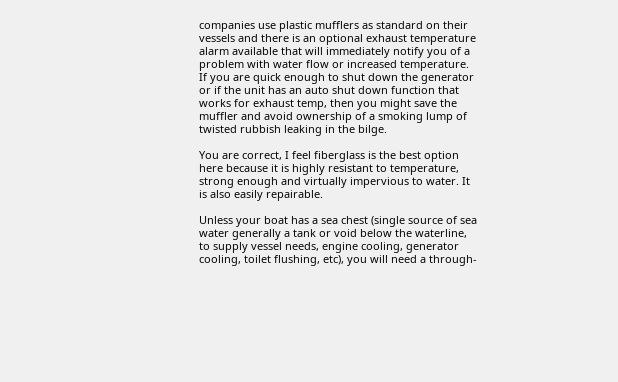companies use plastic mufflers as standard on their vessels and there is an optional exhaust temperature alarm available that will immediately notify you of a problem with water flow or increased temperature. If you are quick enough to shut down the generator or if the unit has an auto shut down function that works for exhaust temp, then you might save the muffler and avoid ownership of a smoking lump of twisted rubbish leaking in the bilge.

You are correct, I feel fiberglass is the best option here because it is highly resistant to temperature, strong enough and virtually impervious to water. It is also easily repairable.

Unless your boat has a sea chest (single source of sea water generally a tank or void below the waterline, to supply vessel needs, engine cooling, generator cooling, toilet flushing, etc), you will need a through-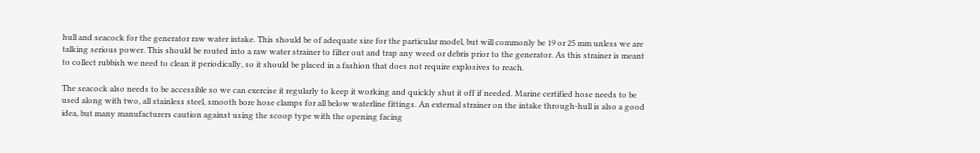hull and seacock for the generator raw water intake. This should be of adequate size for the particular model, but will commonly be 19 or 25 mm unless we are talking serious power. This should be routed into a raw water strainer to filter out and trap any weed or debris prior to the generator. As this strainer is meant to collect rubbish we need to clean it periodically, so it should be placed in a fashion that does not require explosives to reach.

The seacock also needs to be accessible so we can exercise it regularly to keep it working and quickly shut it off if needed. Marine certified hose needs to be used along with two, all stainless steel, smooth bore hose clamps for all below waterline fittings. An external strainer on the intake through-hull is also a good idea, but many manufacturers caution against using the scoop type with the opening facing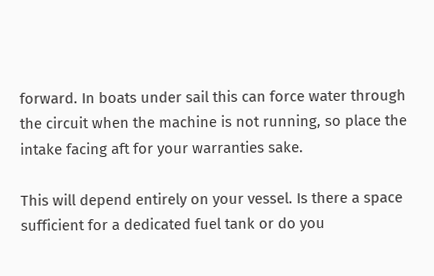forward. In boats under sail this can force water through the circuit when the machine is not running, so place the intake facing aft for your warranties sake.

This will depend entirely on your vessel. Is there a space sufficient for a dedicated fuel tank or do you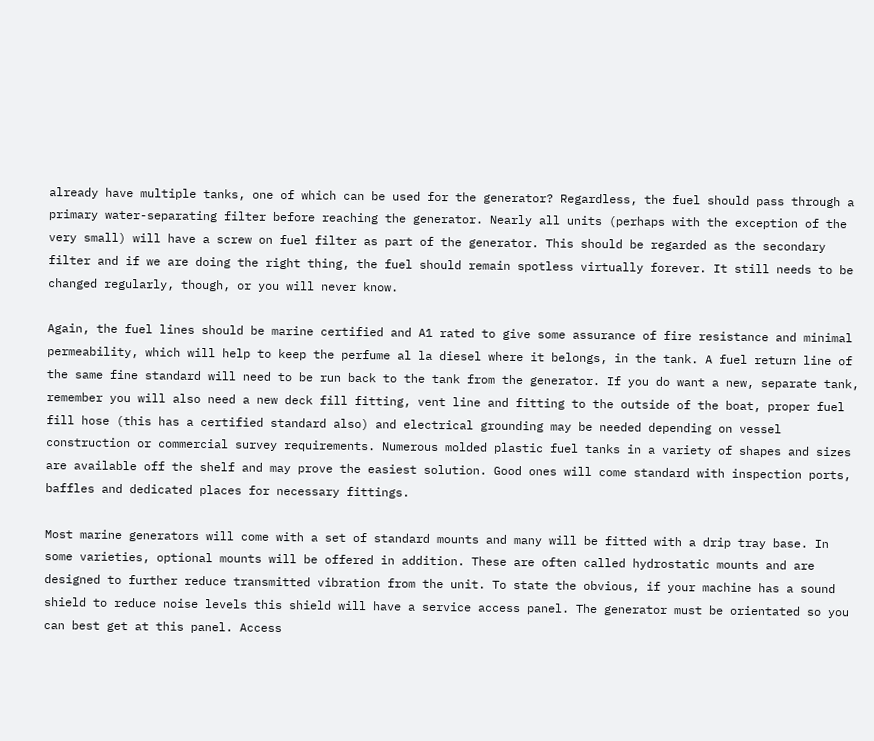already have multiple tanks, one of which can be used for the generator? Regardless, the fuel should pass through a primary water-separating filter before reaching the generator. Nearly all units (perhaps with the exception of the very small) will have a screw on fuel filter as part of the generator. This should be regarded as the secondary filter and if we are doing the right thing, the fuel should remain spotless virtually forever. It still needs to be changed regularly, though, or you will never know.

Again, the fuel lines should be marine certified and A1 rated to give some assurance of fire resistance and minimal permeability, which will help to keep the perfume al la diesel where it belongs, in the tank. A fuel return line of the same fine standard will need to be run back to the tank from the generator. If you do want a new, separate tank, remember you will also need a new deck fill fitting, vent line and fitting to the outside of the boat, proper fuel fill hose (this has a certified standard also) and electrical grounding may be needed depending on vessel construction or commercial survey requirements. Numerous molded plastic fuel tanks in a variety of shapes and sizes are available off the shelf and may prove the easiest solution. Good ones will come standard with inspection ports, baffles and dedicated places for necessary fittings.

Most marine generators will come with a set of standard mounts and many will be fitted with a drip tray base. In some varieties, optional mounts will be offered in addition. These are often called hydrostatic mounts and are designed to further reduce transmitted vibration from the unit. To state the obvious, if your machine has a sound shield to reduce noise levels this shield will have a service access panel. The generator must be orientated so you can best get at this panel. Access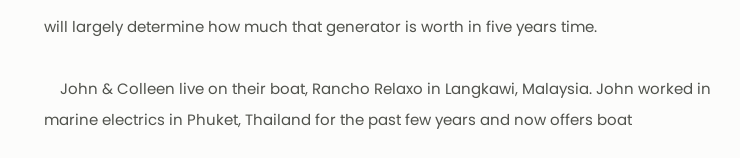will largely determine how much that generator is worth in five years time.

    John & Colleen live on their boat, Rancho Relaxo in Langkawi, Malaysia. John worked in marine electrics in Phuket, Thailand for the past few years and now offers boat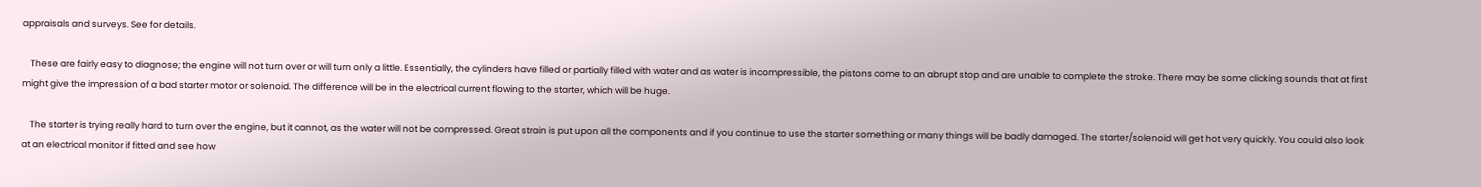appraisals and surveys. See for details.

    These are fairly easy to diagnose; the engine will not turn over or will turn only a little. Essentially, the cylinders have filled or partially filled with water and as water is incompressible, the pistons come to an abrupt stop and are unable to complete the stroke. There may be some clicking sounds that at first might give the impression of a bad starter motor or solenoid. The difference will be in the electrical current flowing to the starter, which will be huge.

    The starter is trying really hard to turn over the engine, but it cannot, as the water will not be compressed. Great strain is put upon all the components and if you continue to use the starter something or many things will be badly damaged. The starter/solenoid will get hot very quickly. You could also look at an electrical monitor if fitted and see how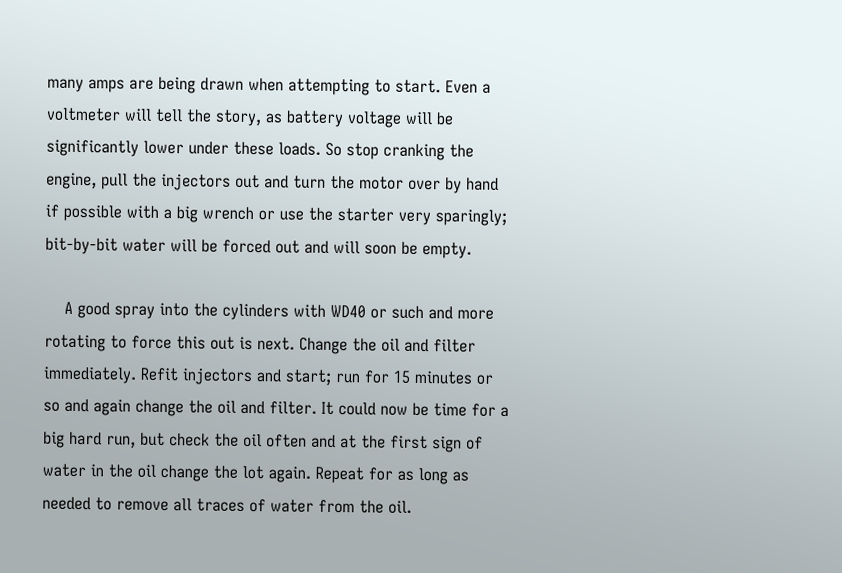many amps are being drawn when attempting to start. Even a voltmeter will tell the story, as battery voltage will be significantly lower under these loads. So stop cranking the engine, pull the injectors out and turn the motor over by hand if possible with a big wrench or use the starter very sparingly; bit-by-bit water will be forced out and will soon be empty.

    A good spray into the cylinders with WD40 or such and more rotating to force this out is next. Change the oil and filter immediately. Refit injectors and start; run for 15 minutes or so and again change the oil and filter. It could now be time for a big hard run, but check the oil often and at the first sign of water in the oil change the lot again. Repeat for as long as needed to remove all traces of water from the oil.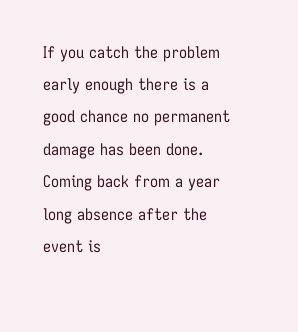If you catch the problem early enough there is a good chance no permanent damage has been done. Coming back from a year long absence after the event is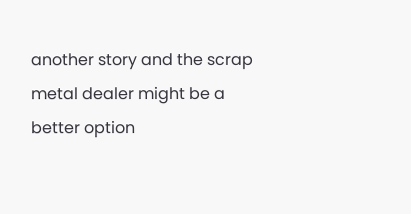another story and the scrap metal dealer might be a better option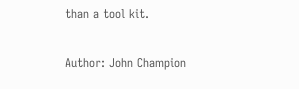than a tool kit.

Author: John Champion